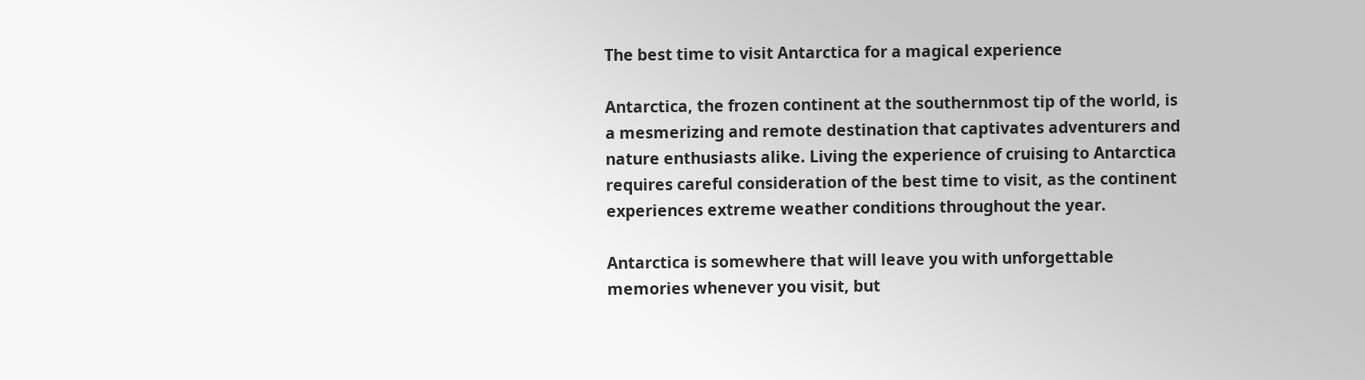The best time to visit Antarctica for a magical experience

Antarctica, the frozen continent at the southernmost tip of the world, is a mesmerizing and remote destination that captivates adventurers and nature enthusiasts alike. Living the experience of cruising to Antarctica requires careful consideration of the best time to visit, as the continent experiences extreme weather conditions throughout the year.

Antarctica is somewhere that will leave you with unforgettable memories whenever you visit, but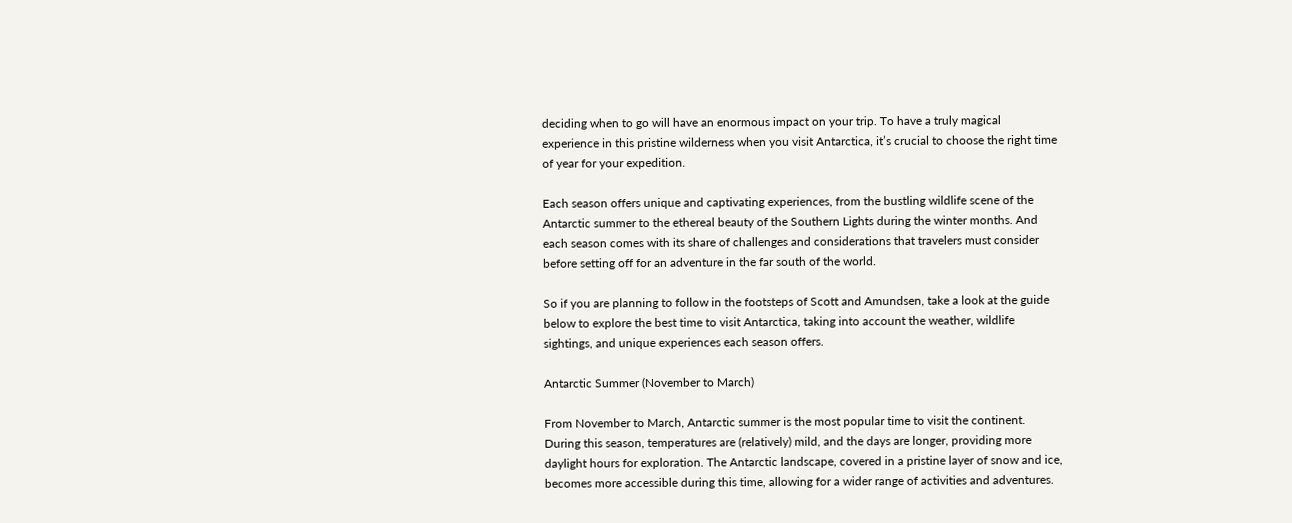deciding when to go will have an enormous impact on your trip. To have a truly magical experience in this pristine wilderness when you visit Antarctica, it’s crucial to choose the right time of year for your expedition.

Each season offers unique and captivating experiences, from the bustling wildlife scene of the Antarctic summer to the ethereal beauty of the Southern Lights during the winter months. And each season comes with its share of challenges and considerations that travelers must consider before setting off for an adventure in the far south of the world.

So if you are planning to follow in the footsteps of Scott and Amundsen, take a look at the guide below to explore the best time to visit Antarctica, taking into account the weather, wildlife sightings, and unique experiences each season offers.

Antarctic Summer (November to March)

From November to March, Antarctic summer is the most popular time to visit the continent. During this season, temperatures are (relatively) mild, and the days are longer, providing more daylight hours for exploration. The Antarctic landscape, covered in a pristine layer of snow and ice, becomes more accessible during this time, allowing for a wider range of activities and adventures.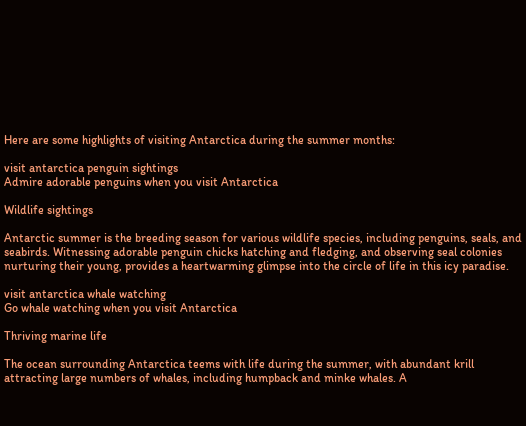Here are some highlights of visiting Antarctica during the summer months:

visit antarctica penguin sightings
Admire adorable penguins when you visit Antarctica

Wildlife sightings

Antarctic summer is the breeding season for various wildlife species, including penguins, seals, and seabirds. Witnessing adorable penguin chicks hatching and fledging, and observing seal colonies nurturing their young, provides a heartwarming glimpse into the circle of life in this icy paradise.

visit antarctica whale watching
Go whale watching when you visit Antarctica

Thriving marine life

The ocean surrounding Antarctica teems with life during the summer, with abundant krill attracting large numbers of whales, including humpback and minke whales. A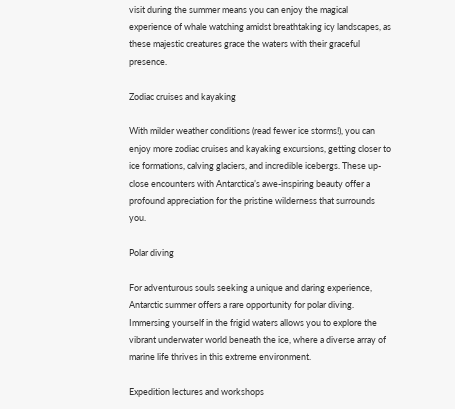visit during the summer means you can enjoy the magical experience of whale watching amidst breathtaking icy landscapes, as these majestic creatures grace the waters with their graceful presence.

Zodiac cruises and kayaking

With milder weather conditions (read fewer ice storms!), you can enjoy more zodiac cruises and kayaking excursions, getting closer to ice formations, calving glaciers, and incredible icebergs. These up-close encounters with Antarctica’s awe-inspiring beauty offer a profound appreciation for the pristine wilderness that surrounds you.

Polar diving

For adventurous souls seeking a unique and daring experience, Antarctic summer offers a rare opportunity for polar diving. Immersing yourself in the frigid waters allows you to explore the vibrant underwater world beneath the ice, where a diverse array of marine life thrives in this extreme environment.

Expedition lectures and workshops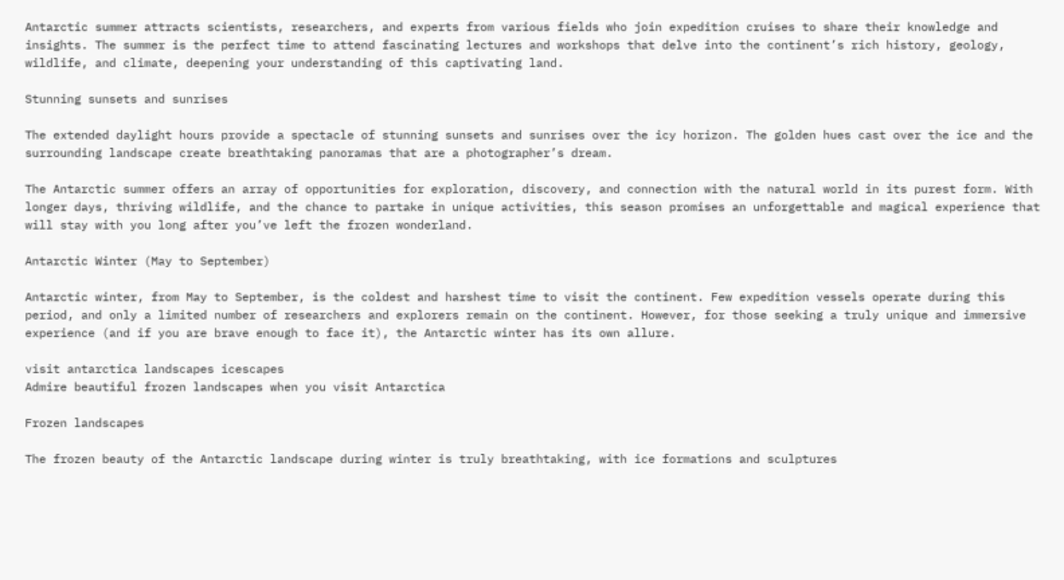Antarctic summer attracts scientists, researchers, and experts from various fields who join expedition cruises to share their knowledge and insights. The summer is the perfect time to attend fascinating lectures and workshops that delve into the continent’s rich history, geology, wildlife, and climate, deepening your understanding of this captivating land.

Stunning sunsets and sunrises

The extended daylight hours provide a spectacle of stunning sunsets and sunrises over the icy horizon. The golden hues cast over the ice and the surrounding landscape create breathtaking panoramas that are a photographer’s dream.

The Antarctic summer offers an array of opportunities for exploration, discovery, and connection with the natural world in its purest form. With longer days, thriving wildlife, and the chance to partake in unique activities, this season promises an unforgettable and magical experience that will stay with you long after you’ve left the frozen wonderland.

Antarctic Winter (May to September)

Antarctic winter, from May to September, is the coldest and harshest time to visit the continent. Few expedition vessels operate during this period, and only a limited number of researchers and explorers remain on the continent. However, for those seeking a truly unique and immersive experience (and if you are brave enough to face it), the Antarctic winter has its own allure.

visit antarctica landscapes icescapes
Admire beautiful frozen landscapes when you visit Antarctica

Frozen landscapes

The frozen beauty of the Antarctic landscape during winter is truly breathtaking, with ice formations and sculptures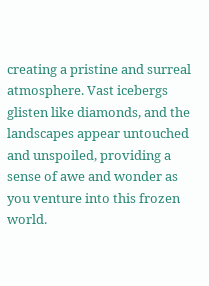creating a pristine and surreal atmosphere. Vast icebergs glisten like diamonds, and the landscapes appear untouched and unspoiled, providing a sense of awe and wonder as you venture into this frozen world.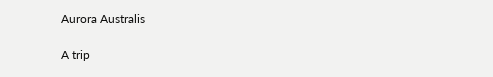Aurora Australis

A trip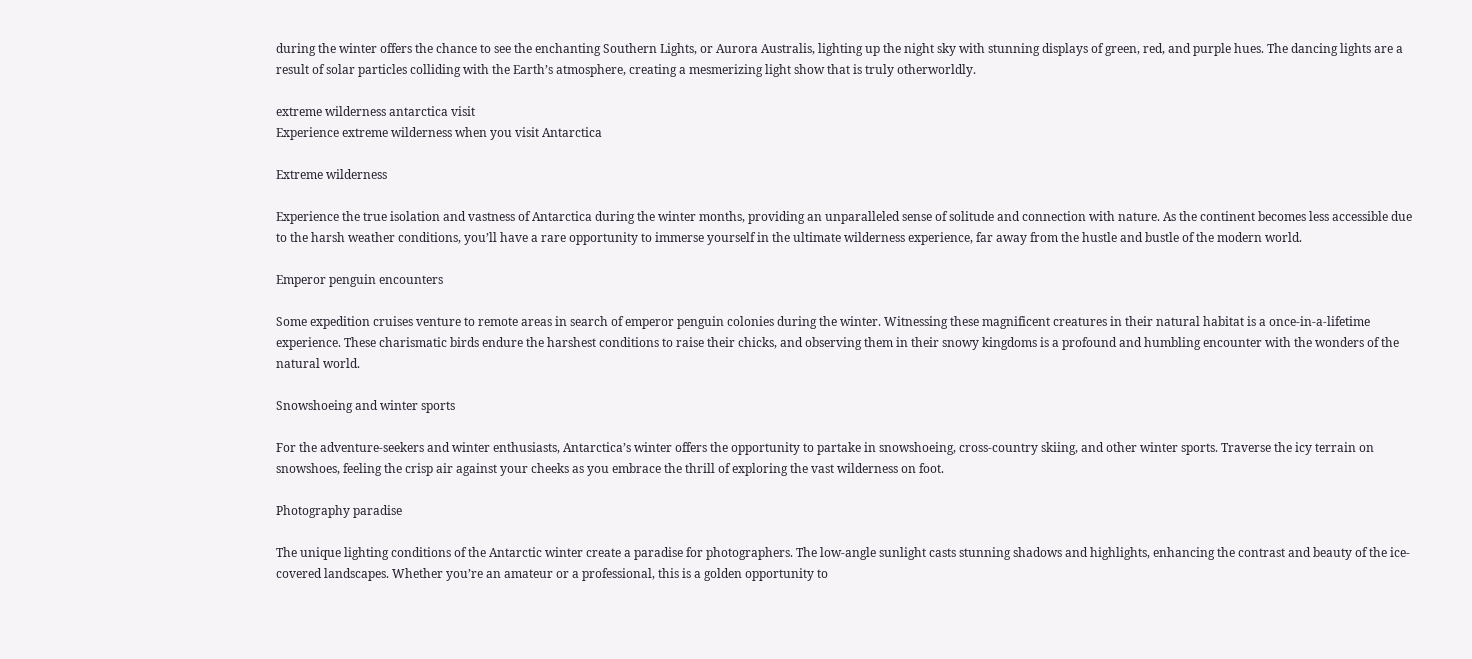during the winter offers the chance to see the enchanting Southern Lights, or Aurora Australis, lighting up the night sky with stunning displays of green, red, and purple hues. The dancing lights are a result of solar particles colliding with the Earth’s atmosphere, creating a mesmerizing light show that is truly otherworldly.

extreme wilderness antarctica visit
Experience extreme wilderness when you visit Antarctica

Extreme wilderness

Experience the true isolation and vastness of Antarctica during the winter months, providing an unparalleled sense of solitude and connection with nature. As the continent becomes less accessible due to the harsh weather conditions, you’ll have a rare opportunity to immerse yourself in the ultimate wilderness experience, far away from the hustle and bustle of the modern world.

Emperor penguin encounters

Some expedition cruises venture to remote areas in search of emperor penguin colonies during the winter. Witnessing these magnificent creatures in their natural habitat is a once-in-a-lifetime experience. These charismatic birds endure the harshest conditions to raise their chicks, and observing them in their snowy kingdoms is a profound and humbling encounter with the wonders of the natural world.

Snowshoeing and winter sports

For the adventure-seekers and winter enthusiasts, Antarctica’s winter offers the opportunity to partake in snowshoeing, cross-country skiing, and other winter sports. Traverse the icy terrain on snowshoes, feeling the crisp air against your cheeks as you embrace the thrill of exploring the vast wilderness on foot.

Photography paradise

The unique lighting conditions of the Antarctic winter create a paradise for photographers. The low-angle sunlight casts stunning shadows and highlights, enhancing the contrast and beauty of the ice-covered landscapes. Whether you’re an amateur or a professional, this is a golden opportunity to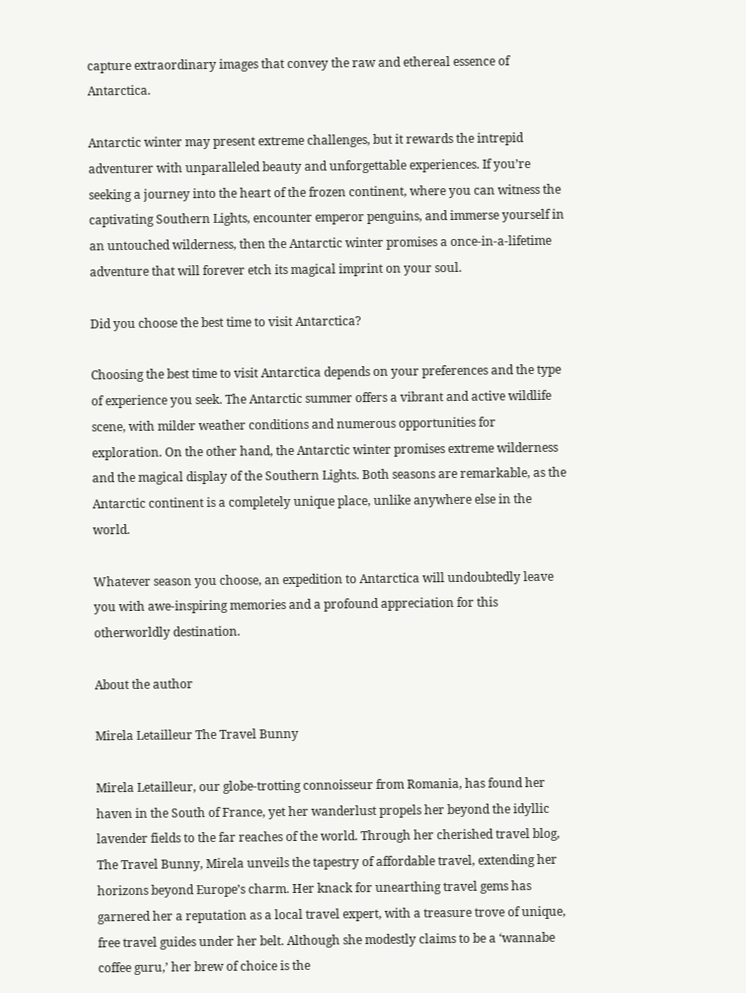capture extraordinary images that convey the raw and ethereal essence of Antarctica.

Antarctic winter may present extreme challenges, but it rewards the intrepid adventurer with unparalleled beauty and unforgettable experiences. If you’re seeking a journey into the heart of the frozen continent, where you can witness the captivating Southern Lights, encounter emperor penguins, and immerse yourself in an untouched wilderness, then the Antarctic winter promises a once-in-a-lifetime adventure that will forever etch its magical imprint on your soul.

Did you choose the best time to visit Antarctica?

Choosing the best time to visit Antarctica depends on your preferences and the type of experience you seek. The Antarctic summer offers a vibrant and active wildlife scene, with milder weather conditions and numerous opportunities for exploration. On the other hand, the Antarctic winter promises extreme wilderness and the magical display of the Southern Lights. Both seasons are remarkable, as the Antarctic continent is a completely unique place, unlike anywhere else in the world.

Whatever season you choose, an expedition to Antarctica will undoubtedly leave you with awe-inspiring memories and a profound appreciation for this otherworldly destination.

About the author

Mirela Letailleur The Travel Bunny

Mirela Letailleur, our globe-trotting connoisseur from Romania, has found her haven in the South of France, yet her wanderlust propels her beyond the idyllic lavender fields to the far reaches of the world. Through her cherished travel blog, The Travel Bunny, Mirela unveils the tapestry of affordable travel, extending her horizons beyond Europe’s charm. Her knack for unearthing travel gems has garnered her a reputation as a local travel expert, with a treasure trove of unique, free travel guides under her belt. Although she modestly claims to be a ‘wannabe coffee guru,’ her brew of choice is the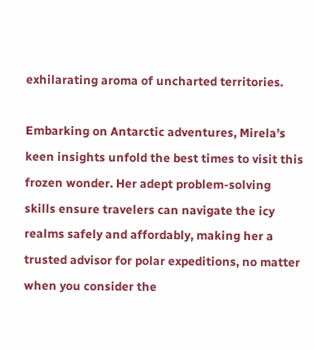exhilarating aroma of uncharted territories.

Embarking on Antarctic adventures, Mirela’s keen insights unfold the best times to visit this frozen wonder. Her adept problem-solving skills ensure travelers can navigate the icy realms safely and affordably, making her a trusted advisor for polar expeditions, no matter when you consider the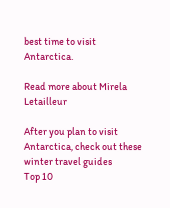best time to visit Antarctica.

Read more about Mirela Letailleur

After you plan to visit Antarctica, check out these winter travel guides
Top 10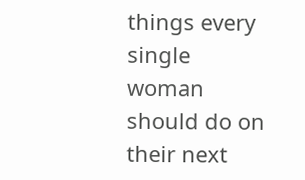things every single woman should do on their next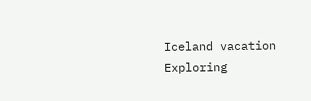Iceland vacation
Exploring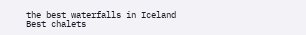the best waterfalls in Iceland
Best chalets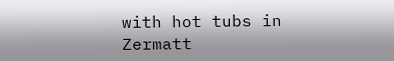with hot tubs in Zermatt